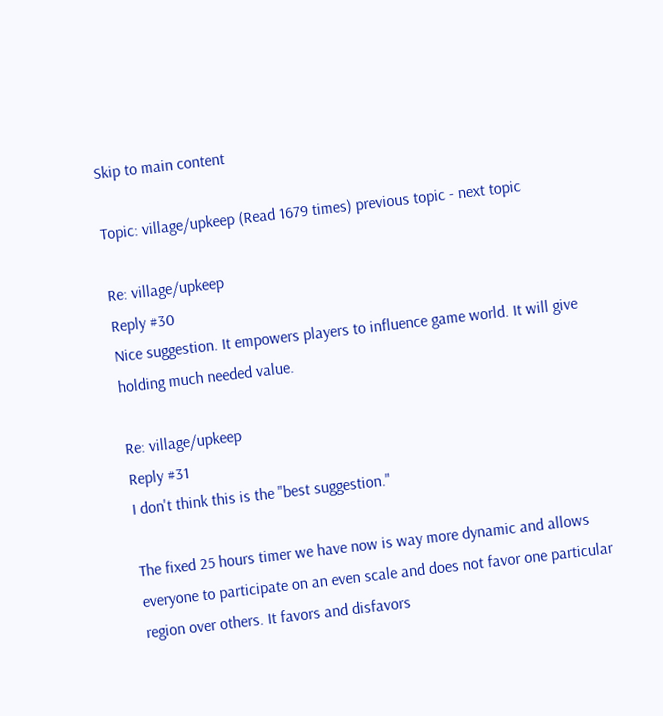Skip to main content

Topic: village/upkeep (Read 1679 times) previous topic - next topic

Re: village/upkeep
Reply #30
Nice suggestion. It empowers players to influence game world. It will give holding much needed value.

Re: village/upkeep
Reply #31
I don't think this is the "best suggestion."

The fixed 25 hours timer we have now is way more dynamic and allows everyone to participate on an even scale and does not favor one particular region over others. It favors and disfavors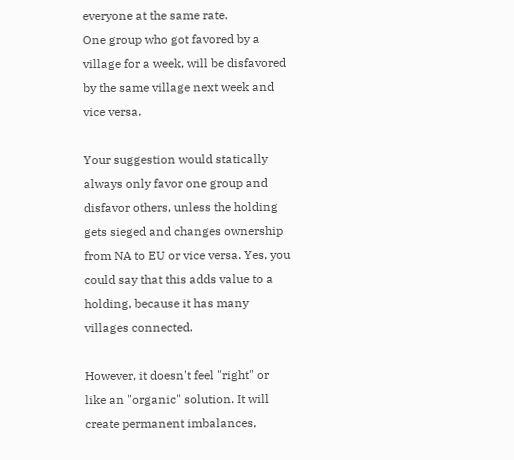everyone at the same rate.
One group who got favored by a village for a week, will be disfavored by the same village next week and vice versa.

Your suggestion would statically always only favor one group and disfavor others, unless the holding gets sieged and changes ownership from NA to EU or vice versa. Yes, you could say that this adds value to a holding, because it has many villages connected.

However, it doesn't feel "right" or like an "organic" solution. It will create permanent imbalances,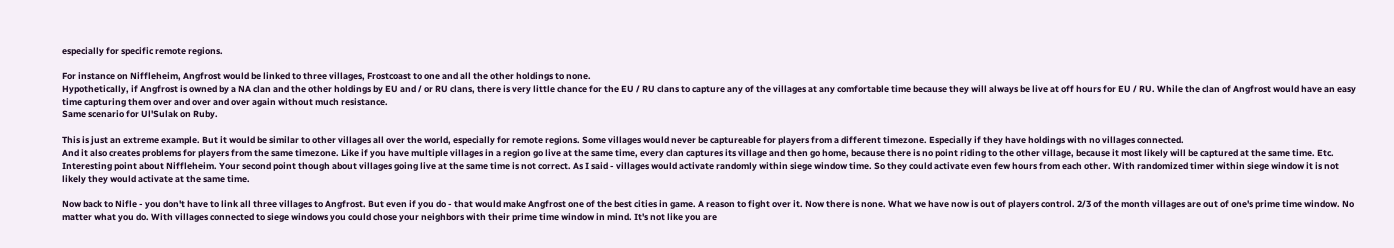especially for specific remote regions.

For instance on Niffleheim, Angfrost would be linked to three villages, Frostcoast to one and all the other holdings to none.
Hypothetically, if Angfrost is owned by a NA clan and the other holdings by EU and / or RU clans, there is very little chance for the EU / RU clans to capture any of the villages at any comfortable time because they will always be live at off hours for EU / RU. While the clan of Angfrost would have an easy time capturing them over and over and over again without much resistance.
Same scenario for Ul'Sulak on Ruby.

This is just an extreme example. But it would be similar to other villages all over the world, especially for remote regions. Some villages would never be captureable for players from a different timezone. Especially if they have holdings with no villages connected.
And it also creates problems for players from the same timezone. Like if you have multiple villages in a region go live at the same time, every clan captures its village and then go home, because there is no point riding to the other village, because it most likely will be captured at the same time. Etc.
Interesting point about Niffleheim. Your second point though about villages going live at the same time is not correct. As I said - villages would activate randomly within siege window time. So they could activate even few hours from each other. With randomized timer within siege window it is not likely they would activate at the same time.

Now back to Nifle - you don't have to link all three villages to Angfrost. But even if you do - that would make Angfrost one of the best cities in game. A reason to fight over it. Now there is none. What we have now is out of players control. 2/3 of the month villages are out of one's prime time window. No matter what you do. With villages connected to siege windows you could chose your neighbors with their prime time window in mind. It's not like you are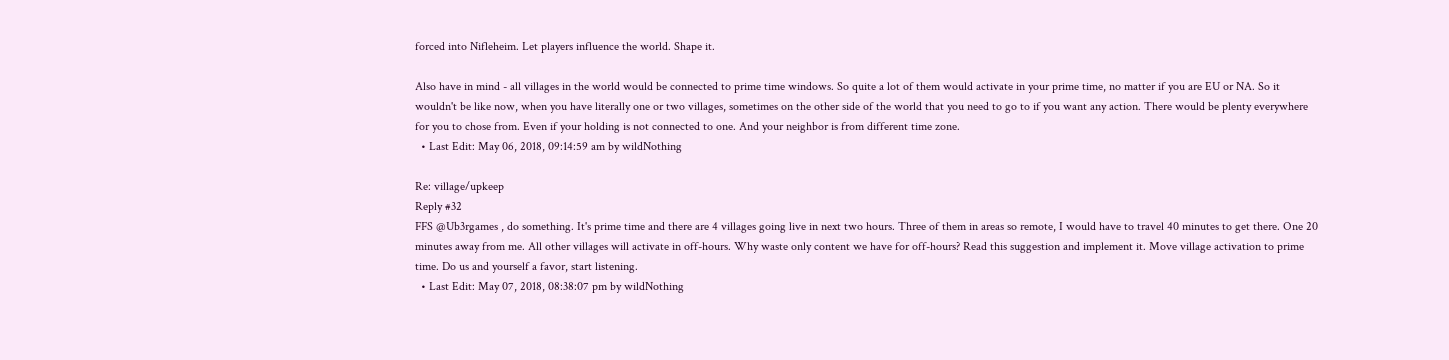forced into Nifleheim. Let players influence the world. Shape it.

Also have in mind - all villages in the world would be connected to prime time windows. So quite a lot of them would activate in your prime time, no matter if you are EU or NA. So it wouldn't be like now, when you have literally one or two villages, sometimes on the other side of the world that you need to go to if you want any action. There would be plenty everywhere for you to chose from. Even if your holding is not connected to one. And your neighbor is from different time zone.
  • Last Edit: May 06, 2018, 09:14:59 am by wildNothing

Re: village/upkeep
Reply #32
FFS @Ub3rgames , do something. It's prime time and there are 4 villages going live in next two hours. Three of them in areas so remote, I would have to travel 40 minutes to get there. One 20 minutes away from me. All other villages will activate in off-hours. Why waste only content we have for off-hours? Read this suggestion and implement it. Move village activation to prime time. Do us and yourself a favor, start listening.
  • Last Edit: May 07, 2018, 08:38:07 pm by wildNothing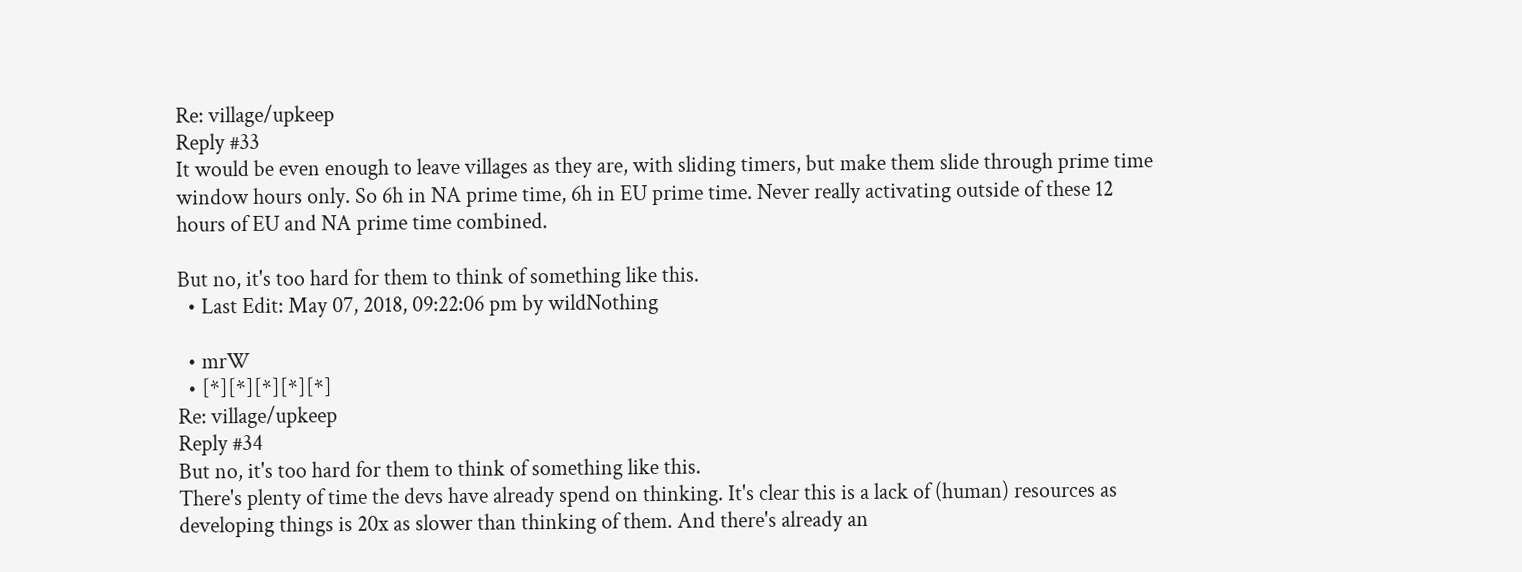Re: village/upkeep
Reply #33
It would be even enough to leave villages as they are, with sliding timers, but make them slide through prime time window hours only. So 6h in NA prime time, 6h in EU prime time. Never really activating outside of these 12 hours of EU and NA prime time combined.

But no, it's too hard for them to think of something like this.
  • Last Edit: May 07, 2018, 09:22:06 pm by wildNothing

  • mrW
  • [*][*][*][*][*]
Re: village/upkeep
Reply #34
But no, it's too hard for them to think of something like this.
There's plenty of time the devs have already spend on thinking. It's clear this is a lack of (human) resources as developing things is 20x as slower than thinking of them. And there's already an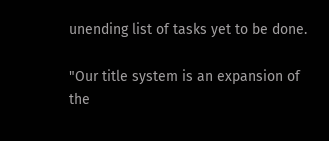unending list of tasks yet to be done.

"Our title system is an expansion of the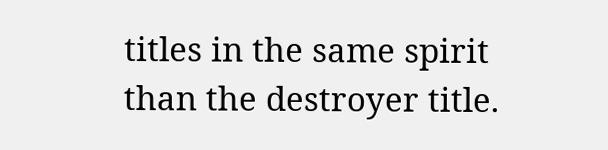titles in the same spirit than the destroyer title.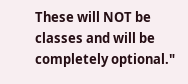These will NOT be classes and will be completely optional."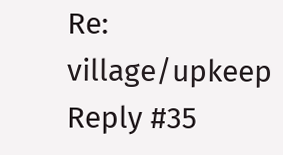Re: village/upkeep
Reply #35